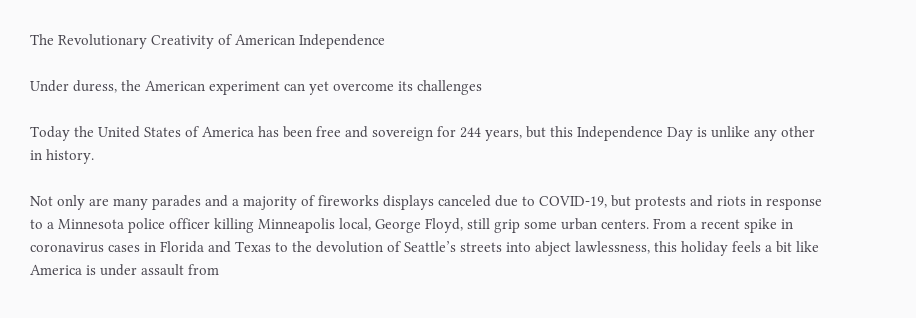The Revolutionary Creativity of American Independence

Under duress, the American experiment can yet overcome its challenges

Today the United States of America has been free and sovereign for 244 years, but this Independence Day is unlike any other in history.

Not only are many parades and a majority of fireworks displays canceled due to COVID-19, but protests and riots in response to a Minnesota police officer killing Minneapolis local, George Floyd, still grip some urban centers. From a recent spike in coronavirus cases in Florida and Texas to the devolution of Seattle’s streets into abject lawlessness, this holiday feels a bit like America is under assault from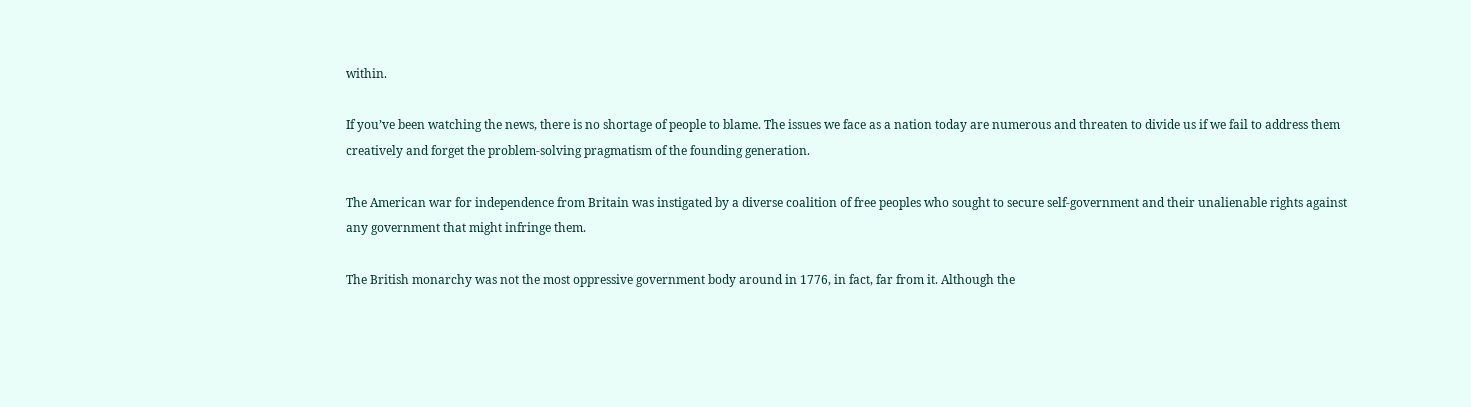within.

If you’ve been watching the news, there is no shortage of people to blame. The issues we face as a nation today are numerous and threaten to divide us if we fail to address them creatively and forget the problem-solving pragmatism of the founding generation.

The American war for independence from Britain was instigated by a diverse coalition of free peoples who sought to secure self-government and their unalienable rights against any government that might infringe them.

The British monarchy was not the most oppressive government body around in 1776, in fact, far from it. Although the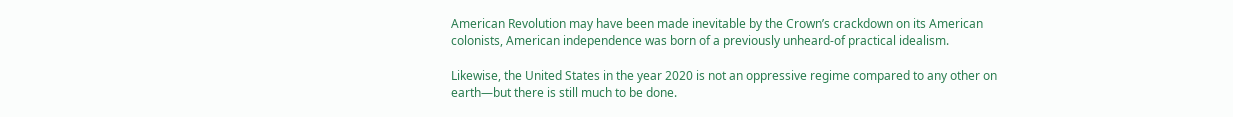American Revolution may have been made inevitable by the Crown’s crackdown on its American colonists, American independence was born of a previously unheard-of practical idealism.

Likewise, the United States in the year 2020 is not an oppressive regime compared to any other on earth—but there is still much to be done.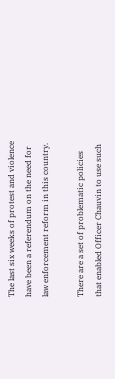The last six weeks of protest and violence have been a referendum on the need for law enforcement reform in this country.

There are a set of problematic policies that enabled Officer Chauvin to use such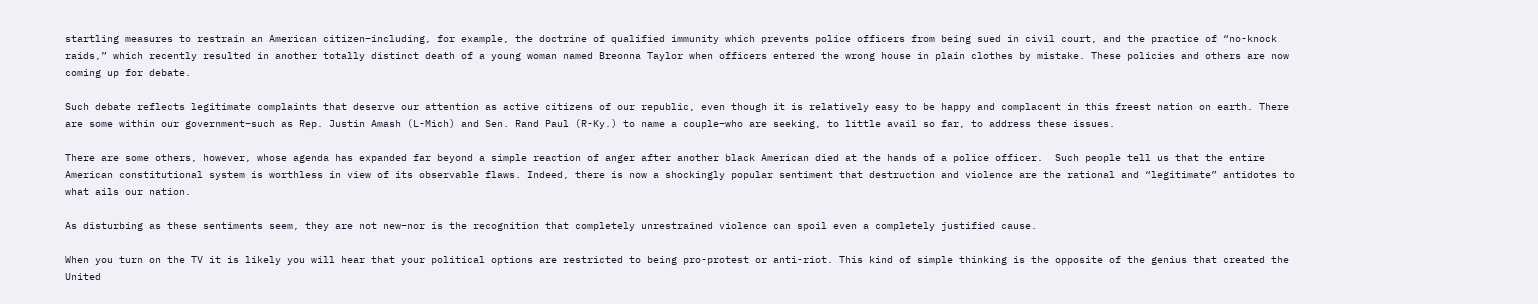startling measures to restrain an American citizen–including, for example, the doctrine of qualified immunity which prevents police officers from being sued in civil court, and the practice of “no-knock raids,” which recently resulted in another totally distinct death of a young woman named Breonna Taylor when officers entered the wrong house in plain clothes by mistake. These policies and others are now coming up for debate.

Such debate reflects legitimate complaints that deserve our attention as active citizens of our republic, even though it is relatively easy to be happy and complacent in this freest nation on earth. There are some within our government–such as Rep. Justin Amash (L-Mich) and Sen. Rand Paul (R-Ky.) to name a couple–who are seeking, to little avail so far, to address these issues.

There are some others, however, whose agenda has expanded far beyond a simple reaction of anger after another black American died at the hands of a police officer.  Such people tell us that the entire American constitutional system is worthless in view of its observable flaws. Indeed, there is now a shockingly popular sentiment that destruction and violence are the rational and “legitimate” antidotes to what ails our nation.

As disturbing as these sentiments seem, they are not new–nor is the recognition that completely unrestrained violence can spoil even a completely justified cause.

When you turn on the TV it is likely you will hear that your political options are restricted to being pro-protest or anti-riot. This kind of simple thinking is the opposite of the genius that created the United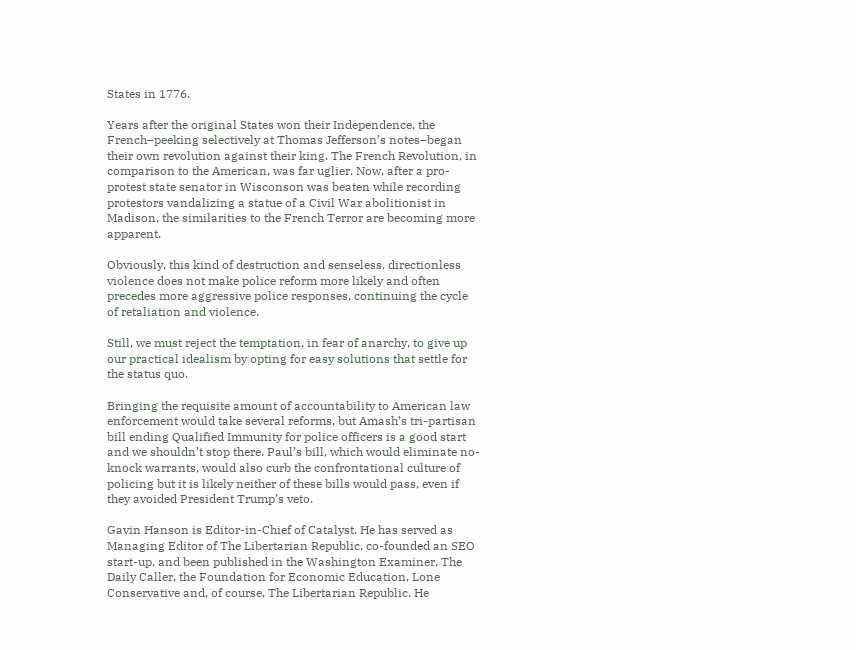States in 1776.

Years after the original States won their Independence, the French–peeking selectively at Thomas Jefferson’s notes–began their own revolution against their king. The French Revolution, in comparison to the American, was far uglier. Now, after a pro-protest state senator in Wisconson was beaten while recording protestors vandalizing a statue of a Civil War abolitionist in Madison, the similarities to the French Terror are becoming more apparent.

Obviously, this kind of destruction and senseless, directionless violence does not make police reform more likely and often precedes more aggressive police responses, continuing the cycle of retaliation and violence.

Still, we must reject the temptation, in fear of anarchy, to give up our practical idealism by opting for easy solutions that settle for the status quo.

Bringing the requisite amount of accountability to American law enforcement would take several reforms, but Amash’s tri-partisan bill ending Qualified Immunity for police officers is a good start and we shouldn’t stop there. Paul’s bill, which would eliminate no-knock warrants, would also curb the confrontational culture of policing but it is likely neither of these bills would pass, even if they avoided President Trump’s veto.

Gavin Hanson is Editor-in-Chief of Catalyst. He has served as Managing Editor of The Libertarian Republic, co-founded an SEO start-up, and been published in the Washington Examiner, The Daily Caller, the Foundation for Economic Education, Lone Conservative and, of course, The Libertarian Republic. He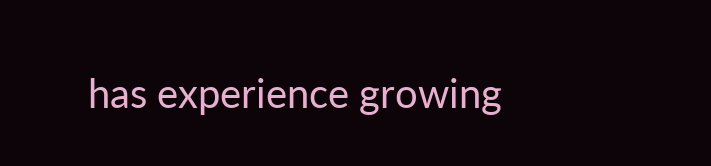has experience growing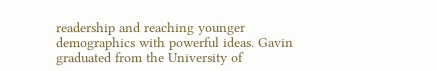readership and reaching younger demographics with powerful ideas. Gavin graduated from the University of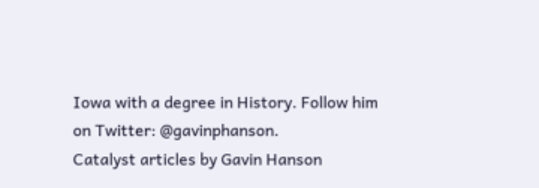Iowa with a degree in History. Follow him on Twitter: @gavinphanson.
Catalyst articles by Gavin Hanson